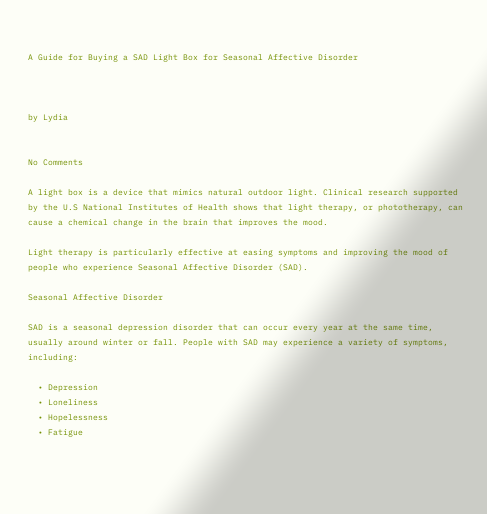A Guide for Buying a SAD Light Box for Seasonal Affective Disorder



by Lydia


No Comments

A light box is a device that mimics natural outdoor light. Clinical research supported by the U.S National Institutes of Health shows that light therapy, or phototherapy, can cause a chemical change in the brain that improves the mood.

Light therapy is particularly effective at easing symptoms and improving the mood of people who experience Seasonal Affective Disorder (SAD).

Seasonal Affective Disorder

SAD is a seasonal depression disorder that can occur every year at the same time, usually around winter or fall. People with SAD may experience a variety of symptoms, including:

  • Depression
  • Loneliness
  • Hopelessness
  • Fatigue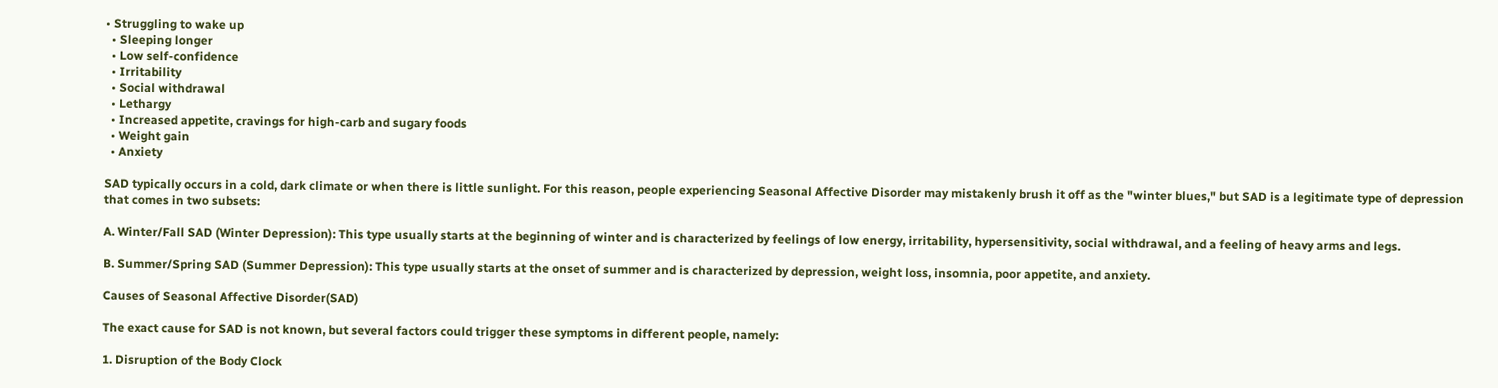• Struggling to wake up
  • Sleeping longer
  • Low self-confidence
  • Irritability
  • Social withdrawal
  • Lethargy
  • Increased appetite, cravings for high-carb and sugary foods
  • Weight gain
  • Anxiety

SAD typically occurs in a cold, dark climate or when there is little sunlight. For this reason, people experiencing Seasonal Affective Disorder may mistakenly brush it off as the "winter blues," but SAD is a legitimate type of depression that comes in two subsets:

A. Winter/Fall SAD (Winter Depression): This type usually starts at the beginning of winter and is characterized by feelings of low energy, irritability, hypersensitivity, social withdrawal, and a feeling of heavy arms and legs.

B. Summer/Spring SAD (Summer Depression): This type usually starts at the onset of summer and is characterized by depression, weight loss, insomnia, poor appetite, and anxiety.

Causes of Seasonal Affective Disorder(SAD)

The exact cause for SAD is not known, but several factors could trigger these symptoms in different people, namely:

1. Disruption of the Body Clock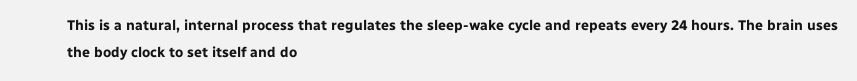This is a natural, internal process that regulates the sleep-wake cycle and repeats every 24 hours. The brain uses the body clock to set itself and do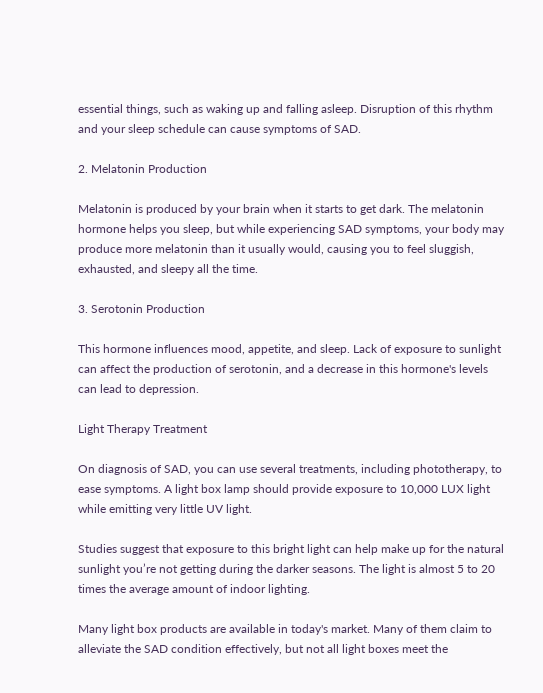essential things, such as waking up and falling asleep. Disruption of this rhythm and your sleep schedule can cause symptoms of SAD.

2. Melatonin Production

Melatonin is produced by your brain when it starts to get dark. The melatonin hormone helps you sleep, but while experiencing SAD symptoms, your body may produce more melatonin than it usually would, causing you to feel sluggish, exhausted, and sleepy all the time.

3. Serotonin Production

This hormone influences mood, appetite, and sleep. Lack of exposure to sunlight can affect the production of serotonin, and a decrease in this hormone's levels can lead to depression.

Light Therapy Treatment

On diagnosis of SAD, you can use several treatments, including phototherapy, to ease symptoms. A light box lamp should provide exposure to 10,000 LUX light while emitting very little UV light.

Studies suggest that exposure to this bright light can help make up for the natural sunlight you’re not getting during the darker seasons. The light is almost 5 to 20 times the average amount of indoor lighting.

Many light box products are available in today's market. Many of them claim to alleviate the SAD condition effectively, but not all light boxes meet the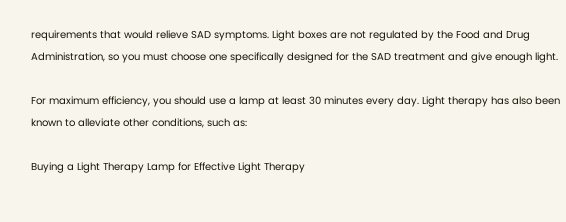requirements that would relieve SAD symptoms. Light boxes are not regulated by the Food and Drug Administration, so you must choose one specifically designed for the SAD treatment and give enough light.

For maximum efficiency, you should use a lamp at least 30 minutes every day. Light therapy has also been known to alleviate other conditions, such as:

Buying a Light Therapy Lamp for Effective Light Therapy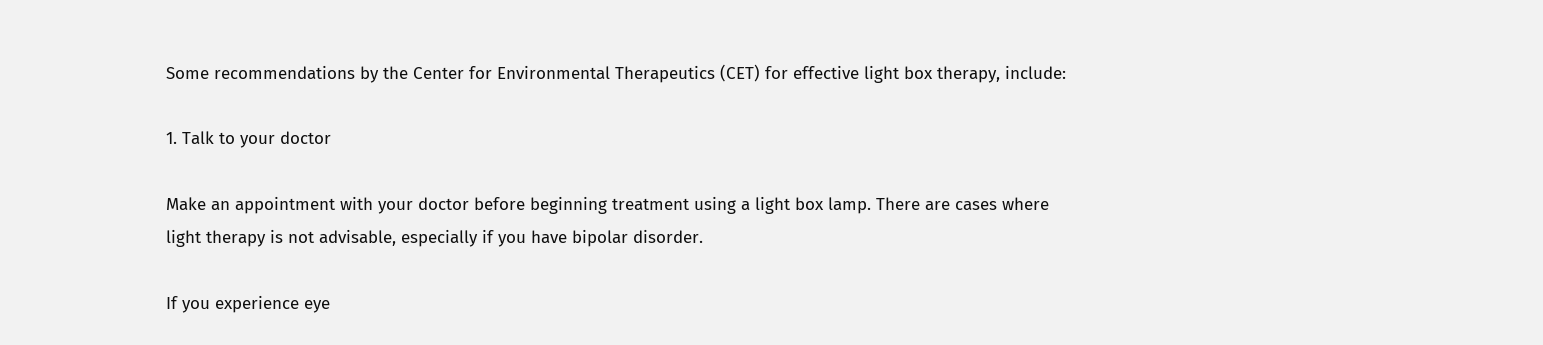Some recommendations by the Center for Environmental Therapeutics (CET) for effective light box therapy, include:

1. Talk to your doctor

Make an appointment with your doctor before beginning treatment using a light box lamp. There are cases where light therapy is not advisable, especially if you have bipolar disorder.

If you experience eye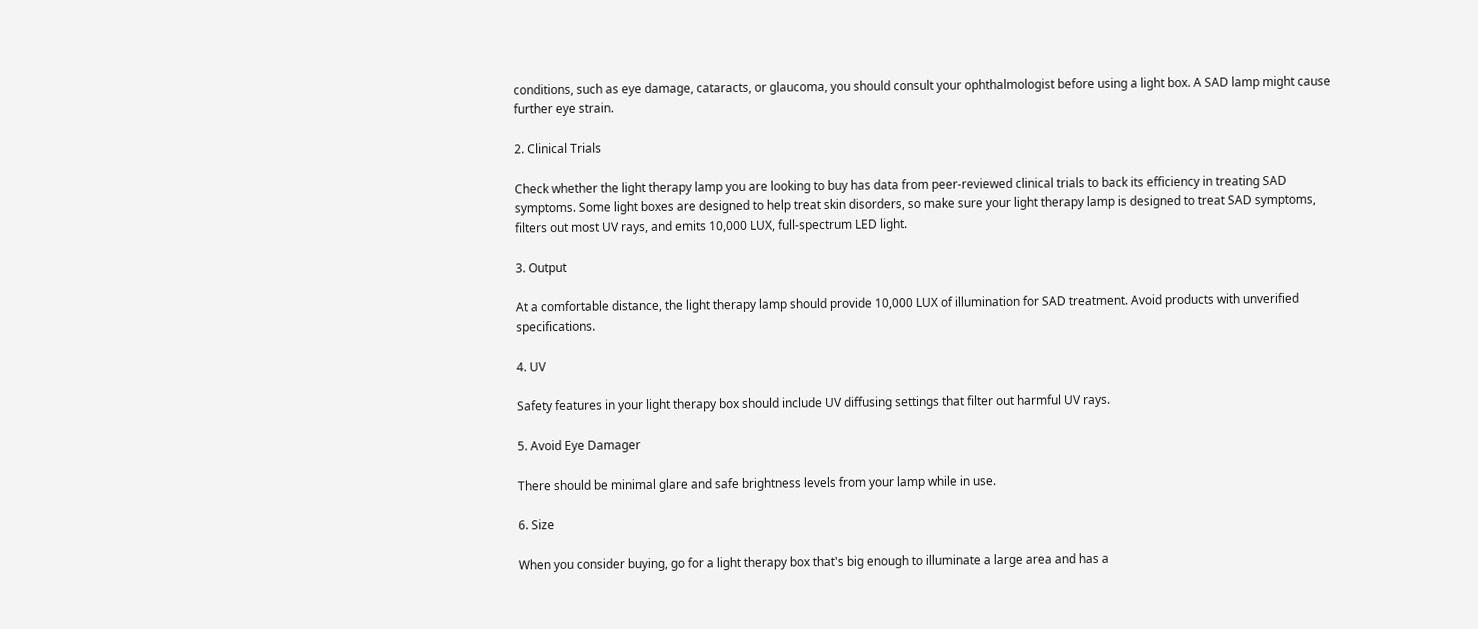conditions, such as eye damage, cataracts, or glaucoma, you should consult your ophthalmologist before using a light box. A SAD lamp might cause further eye strain.

2. Clinical Trials

Check whether the light therapy lamp you are looking to buy has data from peer-reviewed clinical trials to back its efficiency in treating SAD symptoms. Some light boxes are designed to help treat skin disorders, so make sure your light therapy lamp is designed to treat SAD symptoms, filters out most UV rays, and emits 10,000 LUX, full-spectrum LED light.

3. Output

At a comfortable distance, the light therapy lamp should provide 10,000 LUX of illumination for SAD treatment. Avoid products with unverified specifications.

4. UV

Safety features in your light therapy box should include UV diffusing settings that filter out harmful UV rays.

5. Avoid Eye Damager

There should be minimal glare and safe brightness levels from your lamp while in use.

6. Size

When you consider buying, go for a light therapy box that's big enough to illuminate a large area and has a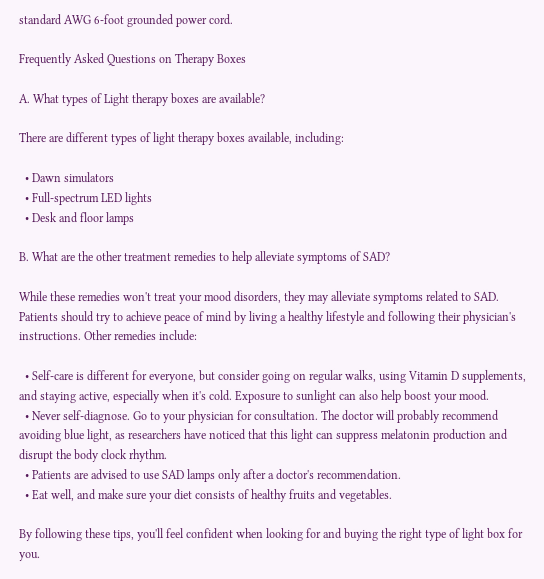standard AWG 6-foot grounded power cord.

Frequently Asked Questions on Therapy Boxes

A. What types of Light therapy boxes are available?

There are different types of light therapy boxes available, including:

  • Dawn simulators
  • Full-spectrum LED lights
  • Desk and floor lamps

B. What are the other treatment remedies to help alleviate symptoms of SAD?

While these remedies won't treat your mood disorders, they may alleviate symptoms related to SAD. Patients should try to achieve peace of mind by living a healthy lifestyle and following their physician's instructions. Other remedies include:

  • Self-care is different for everyone, but consider going on regular walks, using Vitamin D supplements, and staying active, especially when it's cold. Exposure to sunlight can also help boost your mood.
  • Never self-diagnose. Go to your physician for consultation. The doctor will probably recommend avoiding blue light, as researchers have noticed that this light can suppress melatonin production and disrupt the body clock rhythm.
  • Patients are advised to use SAD lamps only after a doctor's recommendation.
  • Eat well, and make sure your diet consists of healthy fruits and vegetables.

By following these tips, you'll feel confident when looking for and buying the right type of light box for you.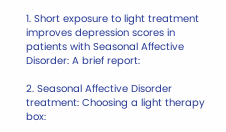1. Short exposure to light treatment improves depression scores in patients with Seasonal Affective Disorder: A brief report:

2. Seasonal Affective Disorder treatment: Choosing a light therapy box: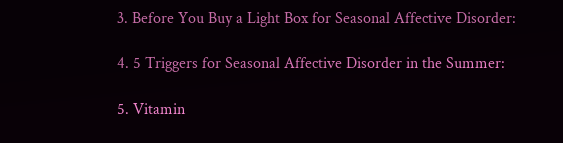3. Before You Buy a Light Box for Seasonal Affective Disorder:

4. 5 Triggers for Seasonal Affective Disorder in the Summer:

5. Vitamin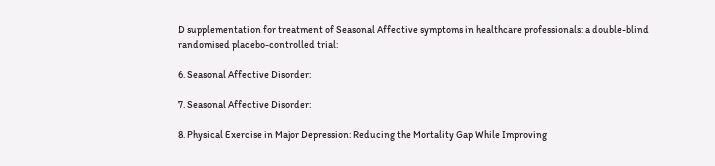D supplementation for treatment of Seasonal Affective symptoms in healthcare professionals: a double-blind randomised placebo-controlled trial:

6. Seasonal Affective Disorder:

7. Seasonal Affective Disorder:

8. Physical Exercise in Major Depression: Reducing the Mortality Gap While Improving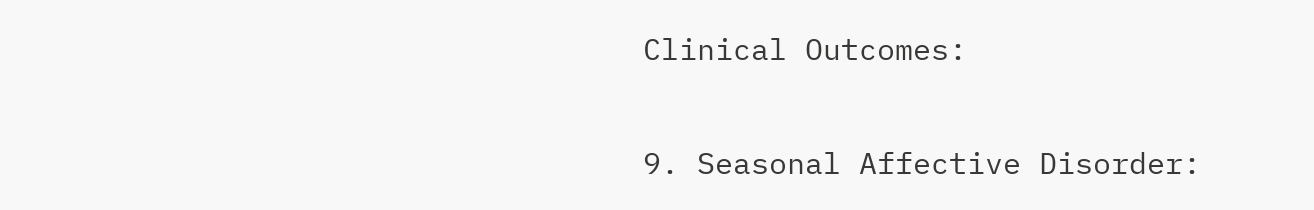Clinical Outcomes:

9. Seasonal Affective Disorder: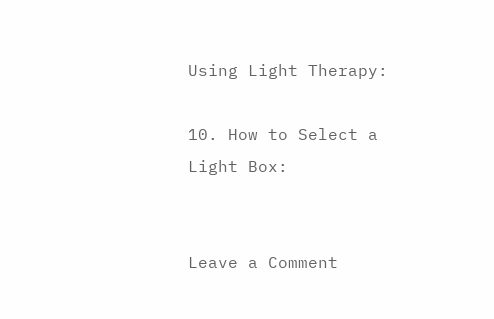Using Light Therapy:

10. How to Select a Light Box:


Leave a Comment